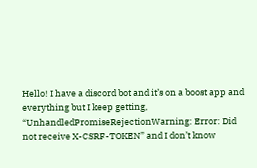Hello! I have a discord bot and it’s on a boost app and everything but I keep getting, “UnhandledPromiseRejectionWarning: Error: Did not receive X-CSRF-TOKEN” and I don’t know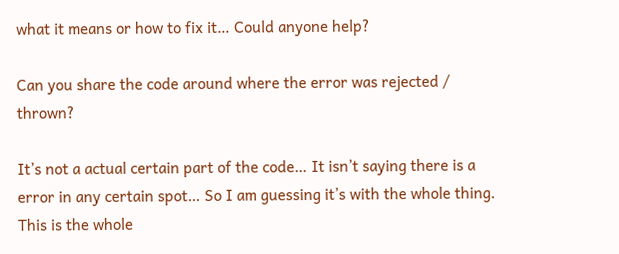what it means or how to fix it… Could anyone help?

Can you share the code around where the error was rejected / thrown?

It’s not a actual certain part of the code… It isn’t saying there is a error in any certain spot… So I am guessing it’s with the whole thing. This is the whole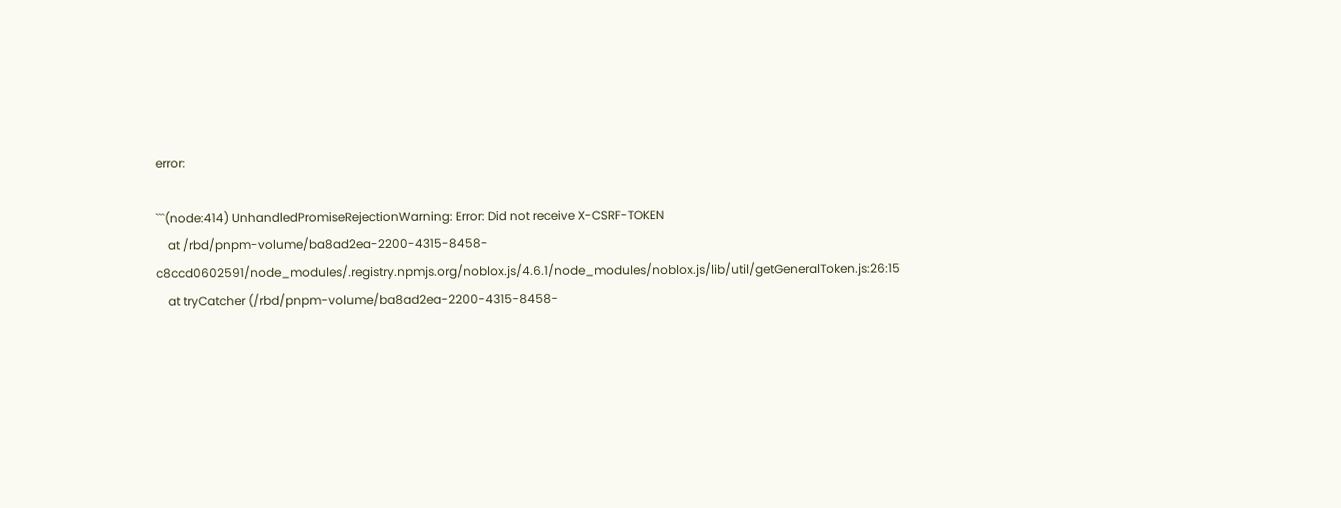error:

```(node:414) UnhandledPromiseRejectionWarning: Error: Did not receive X-CSRF-TOKEN
    at /rbd/pnpm-volume/ba8ad2ea-2200-4315-8458-c8ccd0602591/node_modules/.registry.npmjs.org/noblox.js/4.6.1/node_modules/noblox.js/lib/util/getGeneralToken.js:26:15
    at tryCatcher (/rbd/pnpm-volume/ba8ad2ea-2200-4315-8458-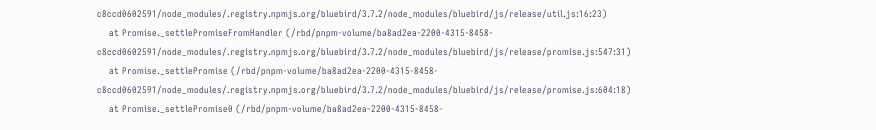c8ccd0602591/node_modules/.registry.npmjs.org/bluebird/3.7.2/node_modules/bluebird/js/release/util.js:16:23)
    at Promise._settlePromiseFromHandler (/rbd/pnpm-volume/ba8ad2ea-2200-4315-8458-c8ccd0602591/node_modules/.registry.npmjs.org/bluebird/3.7.2/node_modules/bluebird/js/release/promise.js:547:31)
    at Promise._settlePromise (/rbd/pnpm-volume/ba8ad2ea-2200-4315-8458-c8ccd0602591/node_modules/.registry.npmjs.org/bluebird/3.7.2/node_modules/bluebird/js/release/promise.js:604:18)
    at Promise._settlePromise0 (/rbd/pnpm-volume/ba8ad2ea-2200-4315-8458-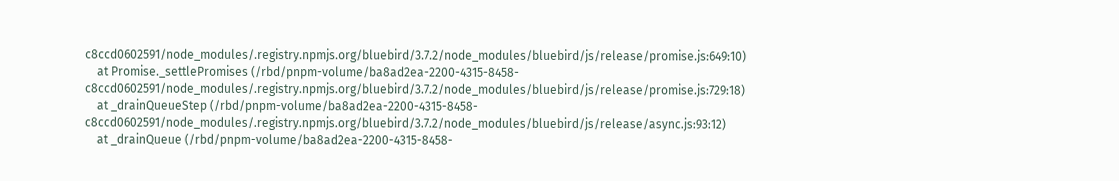c8ccd0602591/node_modules/.registry.npmjs.org/bluebird/3.7.2/node_modules/bluebird/js/release/promise.js:649:10)
    at Promise._settlePromises (/rbd/pnpm-volume/ba8ad2ea-2200-4315-8458-c8ccd0602591/node_modules/.registry.npmjs.org/bluebird/3.7.2/node_modules/bluebird/js/release/promise.js:729:18)
    at _drainQueueStep (/rbd/pnpm-volume/ba8ad2ea-2200-4315-8458-c8ccd0602591/node_modules/.registry.npmjs.org/bluebird/3.7.2/node_modules/bluebird/js/release/async.js:93:12)
    at _drainQueue (/rbd/pnpm-volume/ba8ad2ea-2200-4315-8458-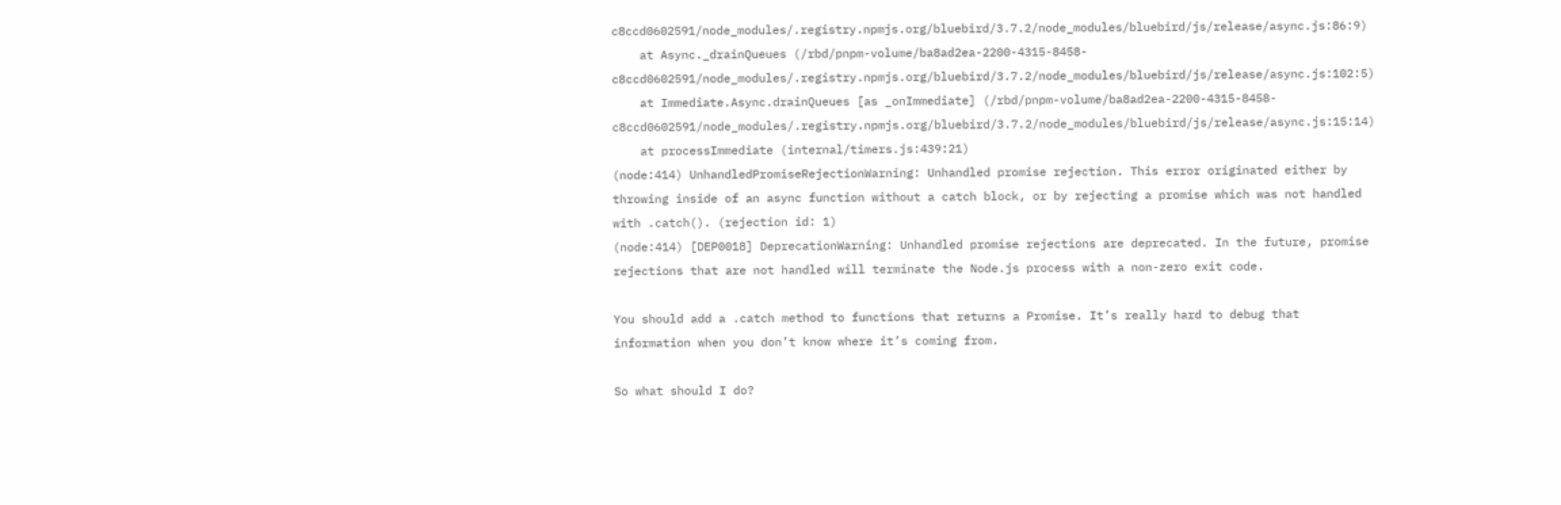c8ccd0602591/node_modules/.registry.npmjs.org/bluebird/3.7.2/node_modules/bluebird/js/release/async.js:86:9)
    at Async._drainQueues (/rbd/pnpm-volume/ba8ad2ea-2200-4315-8458-c8ccd0602591/node_modules/.registry.npmjs.org/bluebird/3.7.2/node_modules/bluebird/js/release/async.js:102:5)
    at Immediate.Async.drainQueues [as _onImmediate] (/rbd/pnpm-volume/ba8ad2ea-2200-4315-8458-c8ccd0602591/node_modules/.registry.npmjs.org/bluebird/3.7.2/node_modules/bluebird/js/release/async.js:15:14)
    at processImmediate (internal/timers.js:439:21)
(node:414) UnhandledPromiseRejectionWarning: Unhandled promise rejection. This error originated either by throwing inside of an async function without a catch block, or by rejecting a promise which was not handled with .catch(). (rejection id: 1)
(node:414) [DEP0018] DeprecationWarning: Unhandled promise rejections are deprecated. In the future, promise rejections that are not handled will terminate the Node.js process with a non-zero exit code.

You should add a .catch method to functions that returns a Promise. It’s really hard to debug that information when you don’t know where it’s coming from.

So what should I do?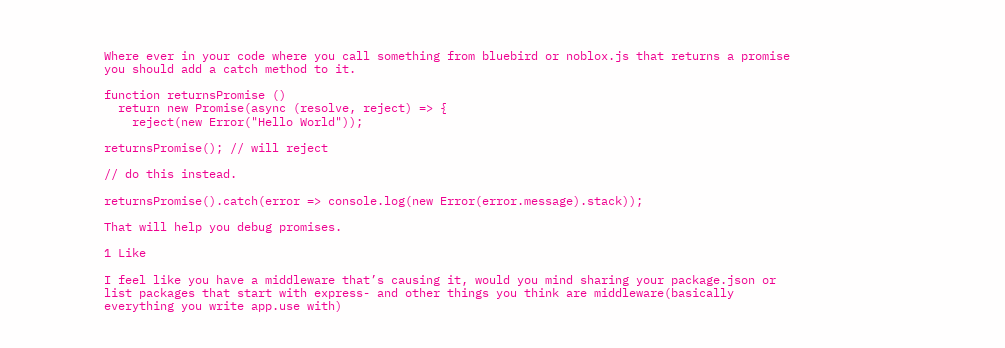Where ever in your code where you call something from bluebird or noblox.js that returns a promise you should add a catch method to it.

function returnsPromise ()
  return new Promise(async (resolve, reject) => {
    reject(new Error("Hello World"));

returnsPromise(); // will reject

// do this instead.

returnsPromise().catch(error => console.log(new Error(error.message).stack));

That will help you debug promises.

1 Like

I feel like you have a middleware that’s causing it, would you mind sharing your package.json or list packages that start with express- and other things you think are middleware(basically everything you write app.use with)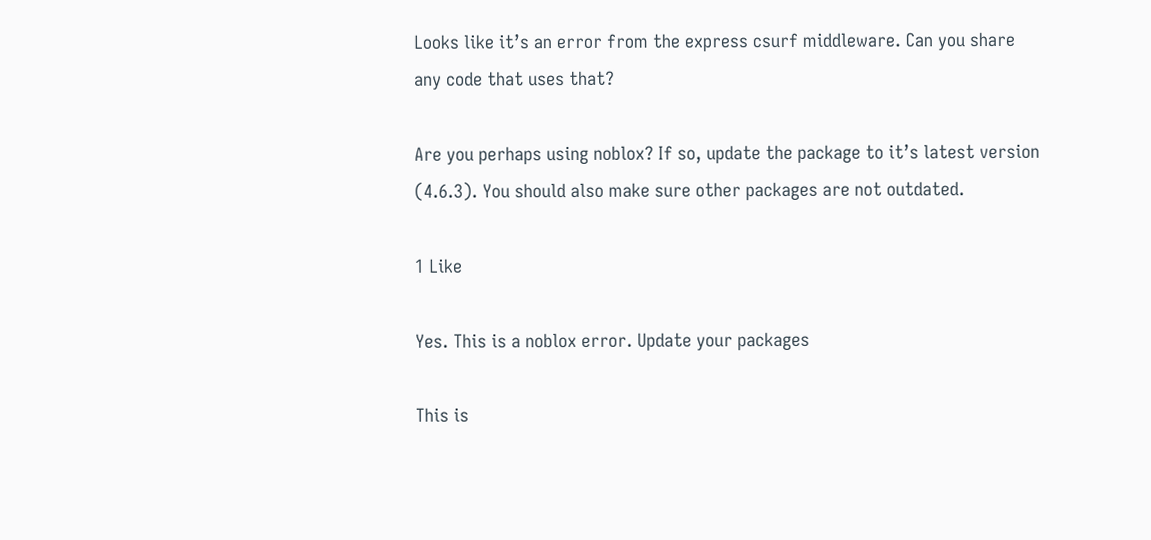Looks like it’s an error from the express csurf middleware. Can you share any code that uses that?

Are you perhaps using noblox? If so, update the package to it’s latest version (4.6.3). You should also make sure other packages are not outdated.

1 Like

Yes. This is a noblox error. Update your packages

This is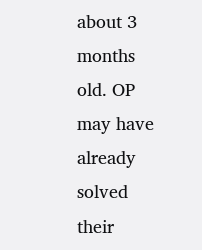about 3 months old. OP may have already solved their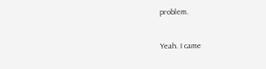problem.


Yeah. I came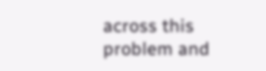across this problem and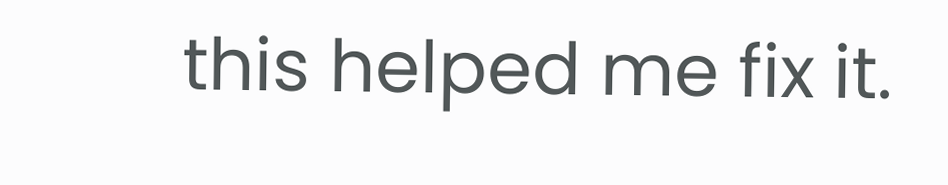this helped me fix it.